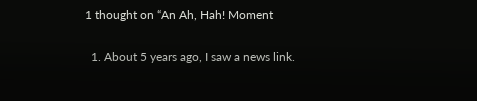1 thought on “An Ah, Hah! Moment

  1. About 5 years ago, I saw a news link.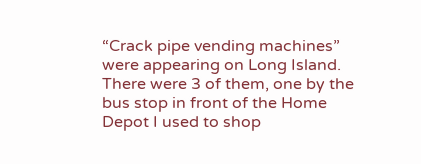“Crack pipe vending machines” were appearing on Long Island. There were 3 of them, one by the bus stop in front of the Home Depot I used to shop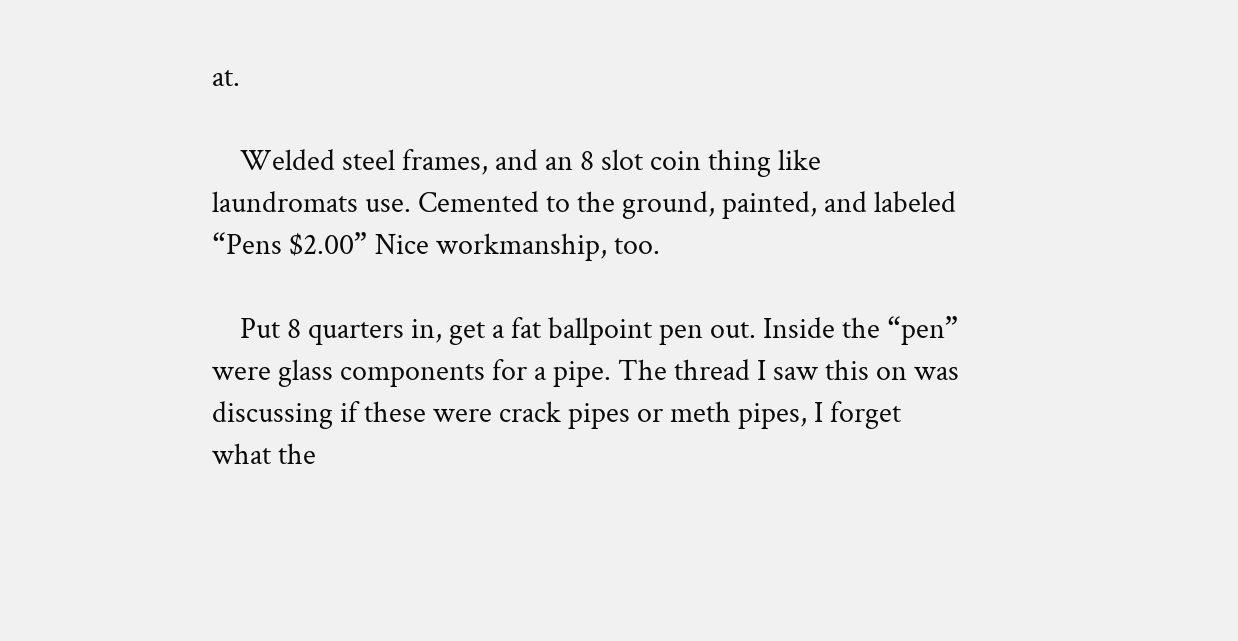at.

    Welded steel frames, and an 8 slot coin thing like laundromats use. Cemented to the ground, painted, and labeled “Pens $2.00” Nice workmanship, too.

    Put 8 quarters in, get a fat ballpoint pen out. Inside the “pen” were glass components for a pipe. The thread I saw this on was discussing if these were crack pipes or meth pipes, I forget what the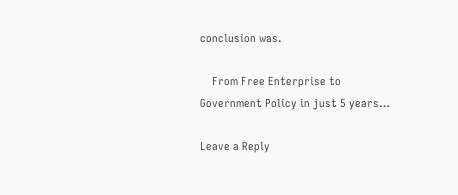conclusion was.

    From Free Enterprise to Government Policy in just 5 years…

Leave a Reply